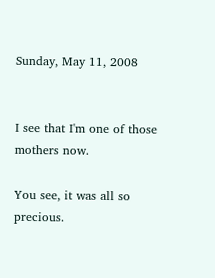Sunday, May 11, 2008


I see that I'm one of those mothers now.

You see, it was all so precious.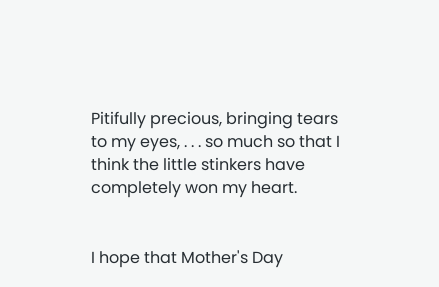Pitifully precious, bringing tears to my eyes, . . . so much so that I think the little stinkers have completely won my heart.


I hope that Mother's Day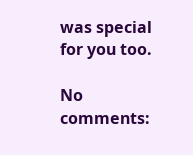was special for you too.

No comments: